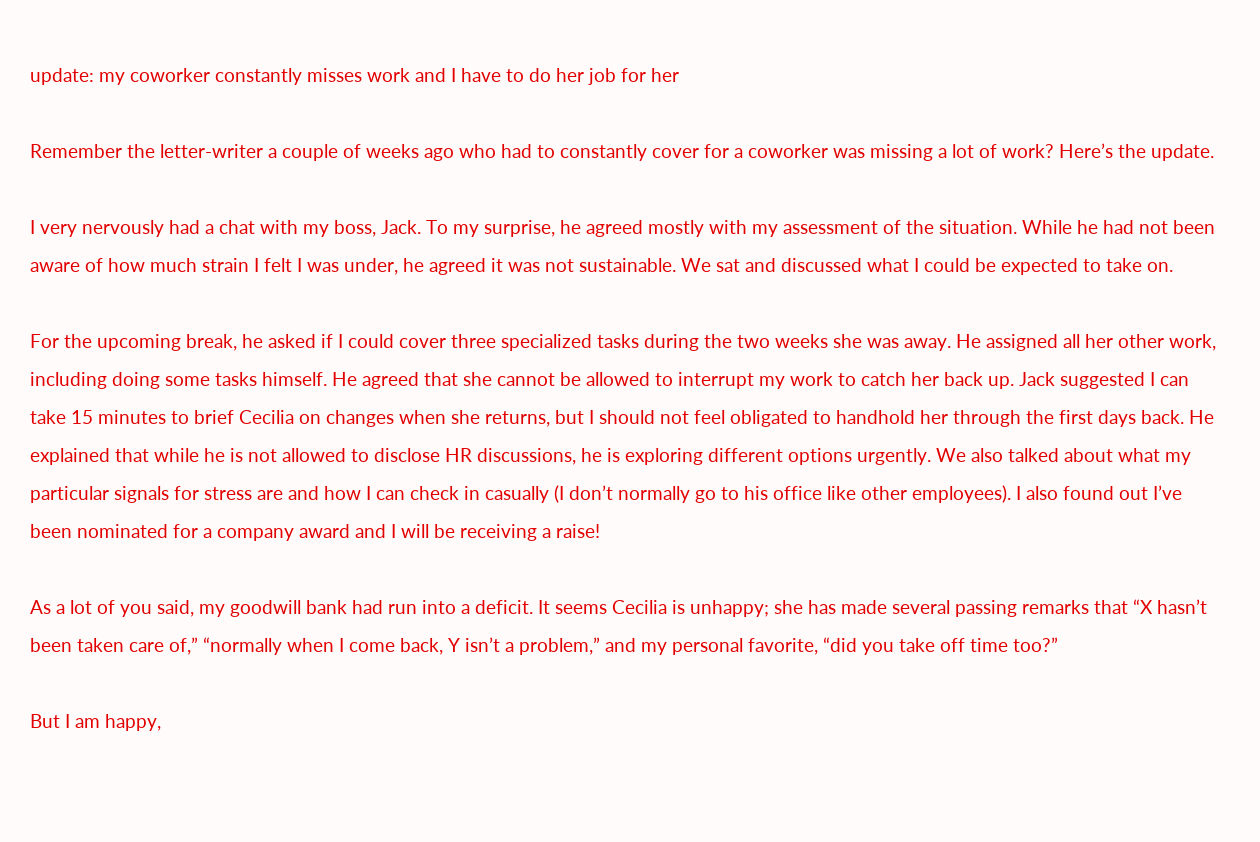update: my coworker constantly misses work and I have to do her job for her

Remember the letter-writer a couple of weeks ago who had to constantly cover for a coworker was missing a lot of work? Here’s the update.

I very nervously had a chat with my boss, Jack. To my surprise, he agreed mostly with my assessment of the situation. While he had not been aware of how much strain I felt I was under, he agreed it was not sustainable. We sat and discussed what I could be expected to take on.

For the upcoming break, he asked if I could cover three specialized tasks during the two weeks she was away. He assigned all her other work, including doing some tasks himself. He agreed that she cannot be allowed to interrupt my work to catch her back up. Jack suggested I can take 15 minutes to brief Cecilia on changes when she returns, but I should not feel obligated to handhold her through the first days back. He explained that while he is not allowed to disclose HR discussions, he is exploring different options urgently. We also talked about what my particular signals for stress are and how I can check in casually (I don’t normally go to his office like other employees). I also found out I’ve been nominated for a company award and I will be receiving a raise!

As a lot of you said, my goodwill bank had run into a deficit. It seems Cecilia is unhappy; she has made several passing remarks that “X hasn’t been taken care of,” “normally when I come back, Y isn’t a problem,” and my personal favorite, “did you take off time too?”

But I am happy,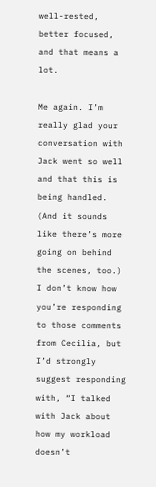well-rested, better focused, and that means a lot.

Me again. I’m really glad your conversation with Jack went so well and that this is being handled. (And it sounds like there’s more going on behind the scenes, too.) I don’t know how you’re responding to those comments from Cecilia, but I’d strongly suggest responding with, “I talked with Jack about how my workload doesn’t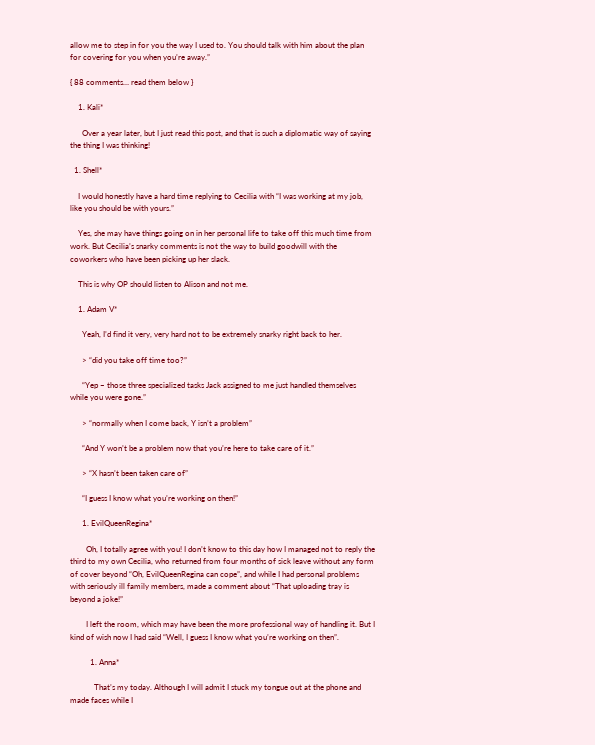allow me to step in for you the way I used to. You should talk with him about the plan for covering for you when you’re away.”

{ 88 comments… read them below }

    1. Kali*

      Over a year later, but I just read this post, and that is such a diplomatic way of saying the thing I was thinking!

  1. Shell*

    I would honestly have a hard time replying to Cecilia with “I was working at my job, like you should be with yours.”

    Yes, she may have things going on in her personal life to take off this much time from work. But Cecilia’s snarky comments is not the way to build goodwill with the coworkers who have been picking up her slack.

    This is why OP should listen to Alison and not me.

    1. Adam V*

      Yeah, I’d find it very, very hard not to be extremely snarky right back to her.

      > “did you take off time too?”

      “Yep – those three specialized tasks Jack assigned to me just handled themselves while you were gone.”

      > “normally when I come back, Y isn’t a problem”

      “And Y won’t be a problem now that you’re here to take care of it.”

      > “X hasn’t been taken care of”

      “I guess I know what you’re working on then!”

      1. EvilQueenRegina*

        Oh, I totally agree with you! I don’t know to this day how I managed not to reply the third to my own Cecilia, who returned from four months of sick leave without any form of cover beyond “Oh, EvilQueenRegina can cope”, and while I had personal problems with seriously ill family members, made a comment about “That uploading tray is beyond a joke!”

        I left the room, which may have been the more professional way of handling it. But I kind of wish now I had said “Well, I guess I know what you’re working on then”.

          1. Anna*

            That’s my today. Although I will admit I stuck my tongue out at the phone and made faces while I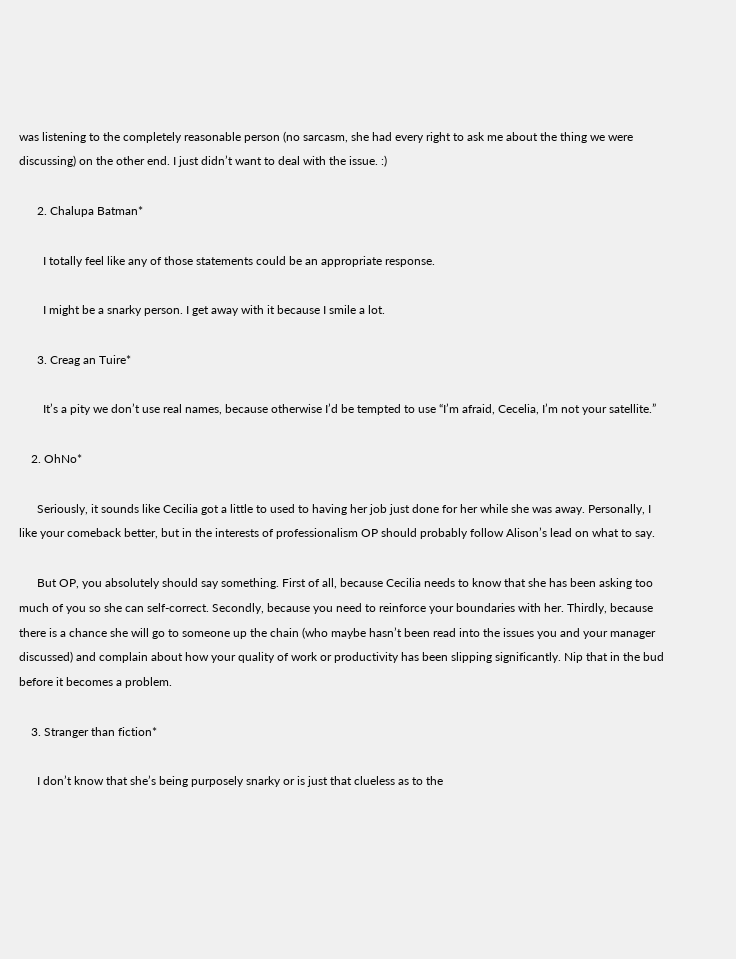was listening to the completely reasonable person (no sarcasm, she had every right to ask me about the thing we were discussing) on the other end. I just didn’t want to deal with the issue. :)

      2. Chalupa Batman*

        I totally feel like any of those statements could be an appropriate response.

        I might be a snarky person. I get away with it because I smile a lot.

      3. Creag an Tuire*

        It’s a pity we don’t use real names, because otherwise I’d be tempted to use “I’m afraid, Cecelia, I’m not your satellite.”

    2. OhNo*

      Seriously, it sounds like Cecilia got a little to used to having her job just done for her while she was away. Personally, I like your comeback better, but in the interests of professionalism OP should probably follow Alison’s lead on what to say.

      But OP, you absolutely should say something. First of all, because Cecilia needs to know that she has been asking too much of you so she can self-correct. Secondly, because you need to reinforce your boundaries with her. Thirdly, because there is a chance she will go to someone up the chain (who maybe hasn’t been read into the issues you and your manager discussed) and complain about how your quality of work or productivity has been slipping significantly. Nip that in the bud before it becomes a problem.

    3. Stranger than fiction*

      I don’t know that she’s being purposely snarky or is just that clueless as to the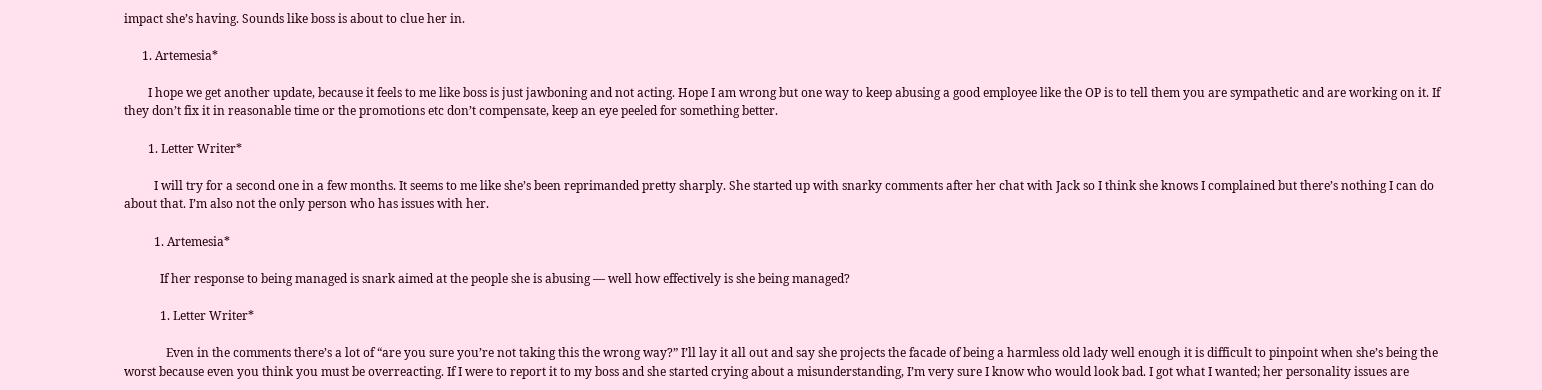impact she’s having. Sounds like boss is about to clue her in.

      1. Artemesia*

        I hope we get another update, because it feels to me like boss is just jawboning and not acting. Hope I am wrong but one way to keep abusing a good employee like the OP is to tell them you are sympathetic and are working on it. If they don’t fix it in reasonable time or the promotions etc don’t compensate, keep an eye peeled for something better.

        1. Letter Writer*

          I will try for a second one in a few months. It seems to me like she’s been reprimanded pretty sharply. She started up with snarky comments after her chat with Jack so I think she knows I complained but there’s nothing I can do about that. I’m also not the only person who has issues with her.

          1. Artemesia*

            If her response to being managed is snark aimed at the people she is abusing — well how effectively is she being managed?

            1. Letter Writer*

              Even in the comments there’s a lot of “are you sure you’re not taking this the wrong way?” I’ll lay it all out and say she projects the facade of being a harmless old lady well enough it is difficult to pinpoint when she’s being the worst because even you think you must be overreacting. If I were to report it to my boss and she started crying about a misunderstanding, I’m very sure I know who would look bad. I got what I wanted; her personality issues are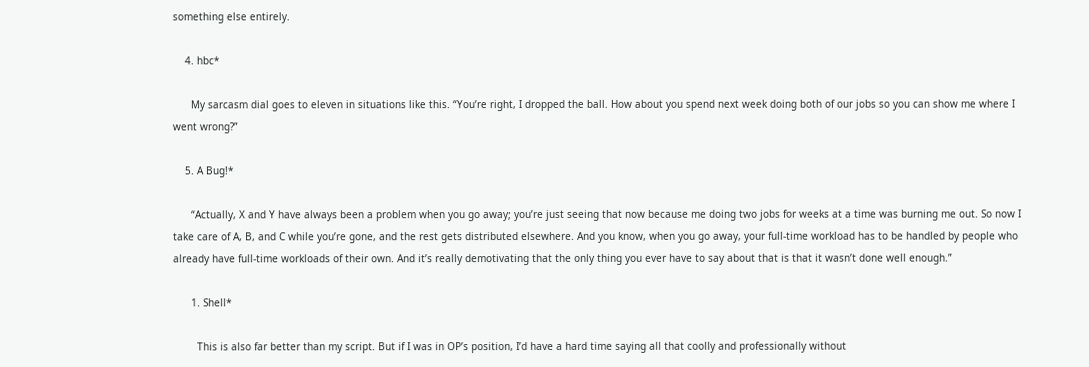something else entirely.

    4. hbc*

      My sarcasm dial goes to eleven in situations like this. “You’re right, I dropped the ball. How about you spend next week doing both of our jobs so you can show me where I went wrong?”

    5. A Bug!*

      “Actually, X and Y have always been a problem when you go away; you’re just seeing that now because me doing two jobs for weeks at a time was burning me out. So now I take care of A, B, and C while you’re gone, and the rest gets distributed elsewhere. And you know, when you go away, your full-time workload has to be handled by people who already have full-time workloads of their own. And it’s really demotivating that the only thing you ever have to say about that is that it wasn’t done well enough.”

      1. Shell*

        This is also far better than my script. But if I was in OP’s position, I’d have a hard time saying all that coolly and professionally without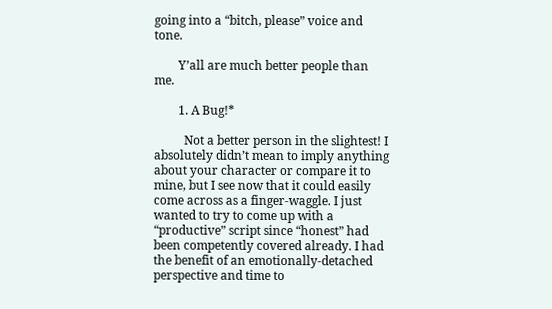going into a “bitch, please” voice and tone.

        Y’all are much better people than me.

        1. A Bug!*

          Not a better person in the slightest! I absolutely didn’t mean to imply anything about your character or compare it to mine, but I see now that it could easily come across as a finger-waggle. I just wanted to try to come up with a “productive” script since “honest” had been competently covered already. I had the benefit of an emotionally-detached perspective and time to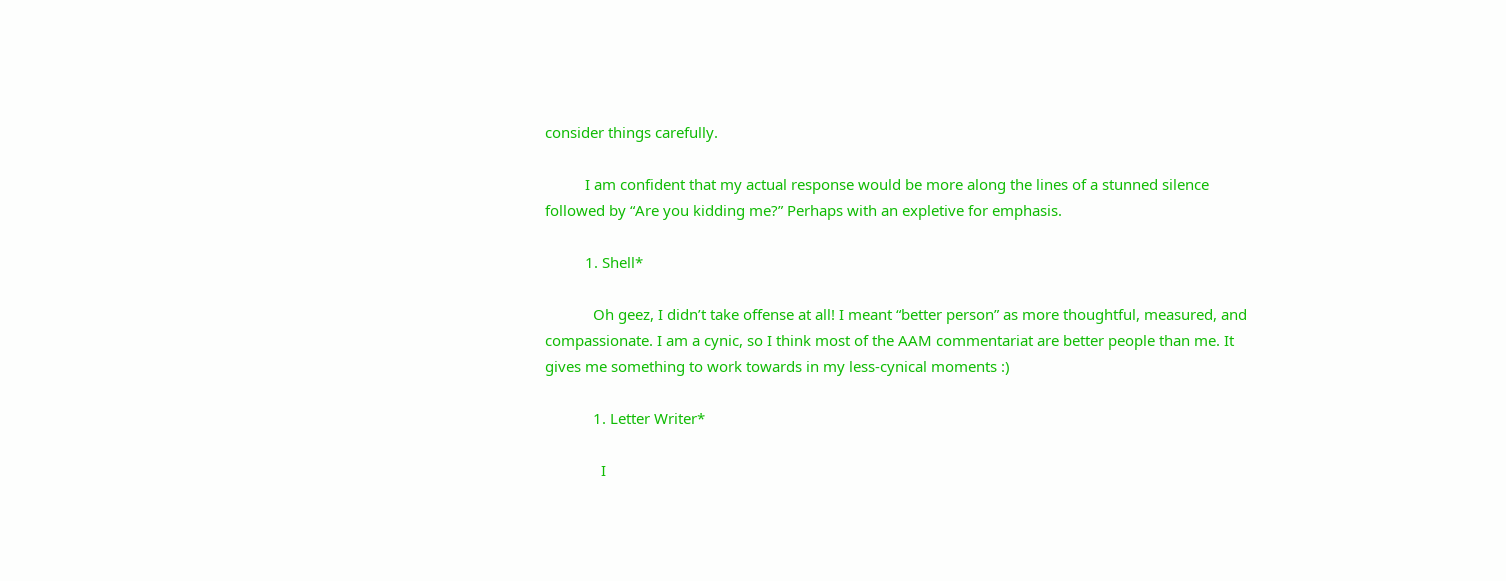consider things carefully.

          I am confident that my actual response would be more along the lines of a stunned silence followed by “Are you kidding me?” Perhaps with an expletive for emphasis.

          1. Shell*

            Oh geez, I didn’t take offense at all! I meant “better person” as more thoughtful, measured, and compassionate. I am a cynic, so I think most of the AAM commentariat are better people than me. It gives me something to work towards in my less-cynical moments :)

            1. Letter Writer*

              I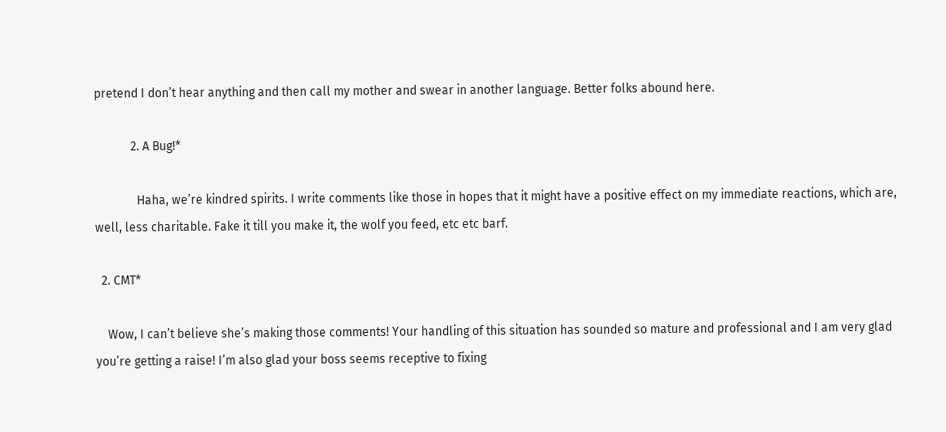pretend I don’t hear anything and then call my mother and swear in another language. Better folks abound here.

            2. A Bug!*

              Haha, we’re kindred spirits. I write comments like those in hopes that it might have a positive effect on my immediate reactions, which are, well, less charitable. Fake it till you make it, the wolf you feed, etc etc barf.

  2. CMT*

    Wow, I can’t believe she’s making those comments! Your handling of this situation has sounded so mature and professional and I am very glad you’re getting a raise! I’m also glad your boss seems receptive to fixing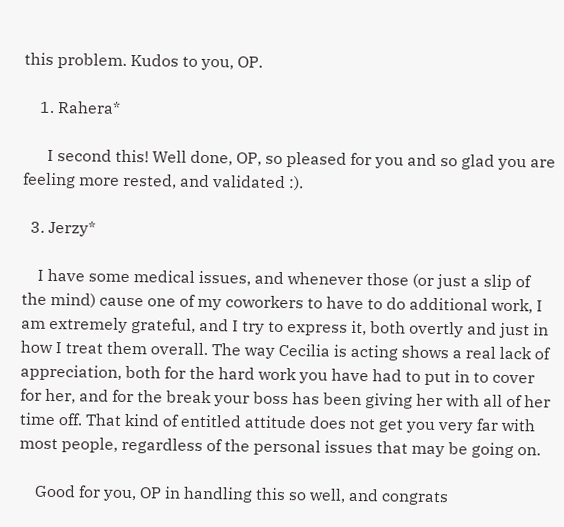this problem. Kudos to you, OP.

    1. Rahera*

      I second this! Well done, OP, so pleased for you and so glad you are feeling more rested, and validated :).

  3. Jerzy*

    I have some medical issues, and whenever those (or just a slip of the mind) cause one of my coworkers to have to do additional work, I am extremely grateful, and I try to express it, both overtly and just in how I treat them overall. The way Cecilia is acting shows a real lack of appreciation, both for the hard work you have had to put in to cover for her, and for the break your boss has been giving her with all of her time off. That kind of entitled attitude does not get you very far with most people, regardless of the personal issues that may be going on.

    Good for you, OP in handling this so well, and congrats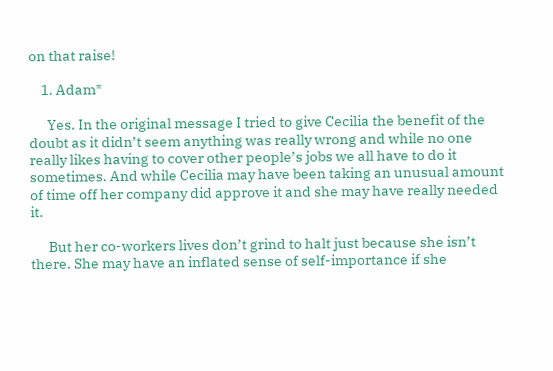on that raise!

    1. Adam*

      Yes. In the original message I tried to give Cecilia the benefit of the doubt as it didn’t seem anything was really wrong and while no one really likes having to cover other people’s jobs we all have to do it sometimes. And while Cecilia may have been taking an unusual amount of time off her company did approve it and she may have really needed it.

      But her co-workers lives don’t grind to halt just because she isn’t there. She may have an inflated sense of self-importance if she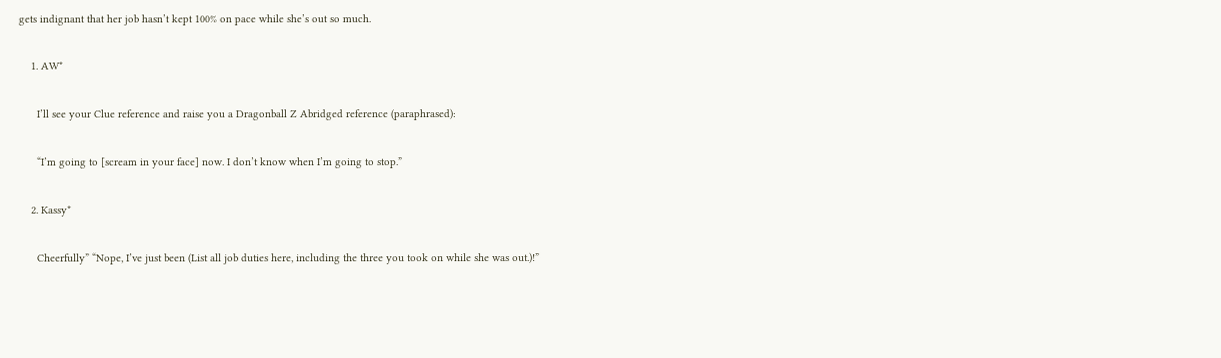gets indignant that her job hasn’t kept 100% on pace while she’s out so much.

    1. AW*

      I’ll see your Clue reference and raise you a Dragonball Z Abridged reference (paraphrased):

      “I’m going to [scream in your face] now. I don’t know when I’m going to stop.”

    2. Kassy*

      Cheerfully” “Nope, I’ve just been (List all job duties here, including the three you took on while she was out.)!”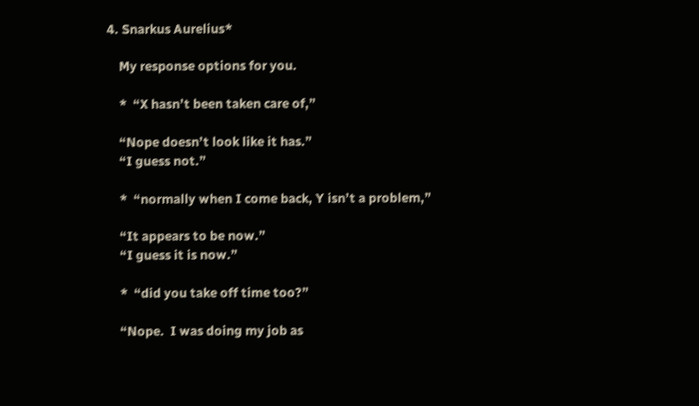4. Snarkus Aurelius*

    My response options for you.

    *  “X hasn’t been taken care of,”

    “Nope doesn’t look like it has.”
    “I guess not.”

    *  “normally when I come back, Y isn’t a problem,”

    “It appears to be now.”
    “I guess it is now.”

    *  “did you take off time too?”

    “Nope.  I was doing my job as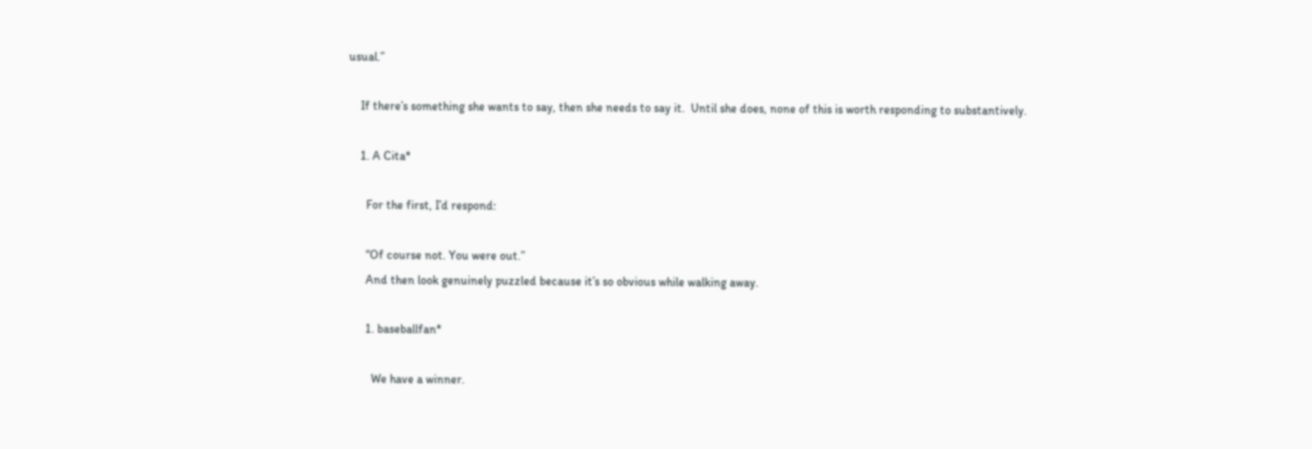usual.”

    If there’s something she wants to say, then she needs to say it.  Until she does, none of this is worth responding to substantively.

    1. A Cita*

      For the first, I’d respond:

      “Of course not. You were out.”
      And then look genuinely puzzled because it’s so obvious while walking away.

      1. baseballfan*

        We have a winner.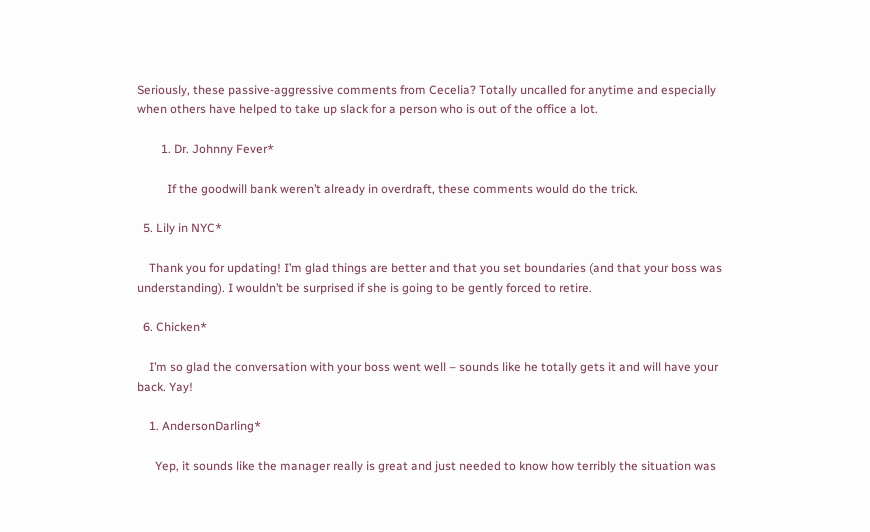Seriously, these passive-aggressive comments from Cecelia? Totally uncalled for anytime and especially when others have helped to take up slack for a person who is out of the office a lot.

        1. Dr. Johnny Fever*

          If the goodwill bank weren’t already in overdraft, these comments would do the trick.

  5. Lily in NYC*

    Thank you for updating! I’m glad things are better and that you set boundaries (and that your boss was understanding). I wouldn’t be surprised if she is going to be gently forced to retire.

  6. Chicken*

    I’m so glad the conversation with your boss went well – sounds like he totally gets it and will have your back. Yay!

    1. AndersonDarling*

      Yep, it sounds like the manager really is great and just needed to know how terribly the situation was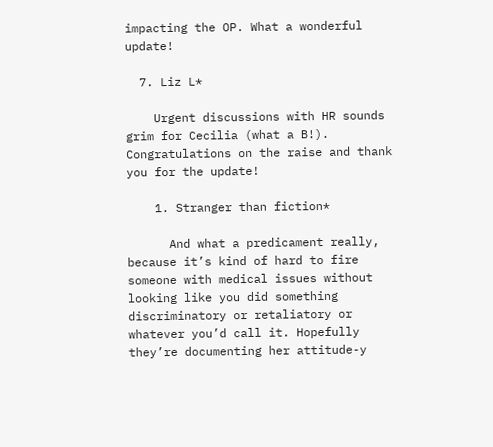impacting the OP. What a wonderful update!

  7. Liz L*

    Urgent discussions with HR sounds grim for Cecilia (what a B!). Congratulations on the raise and thank you for the update!

    1. Stranger than fiction*

      And what a predicament really, because it’s kind of hard to fire someone with medical issues without looking like you did something discriminatory or retaliatory or whatever you’d call it. Hopefully they’re documenting her attitude-y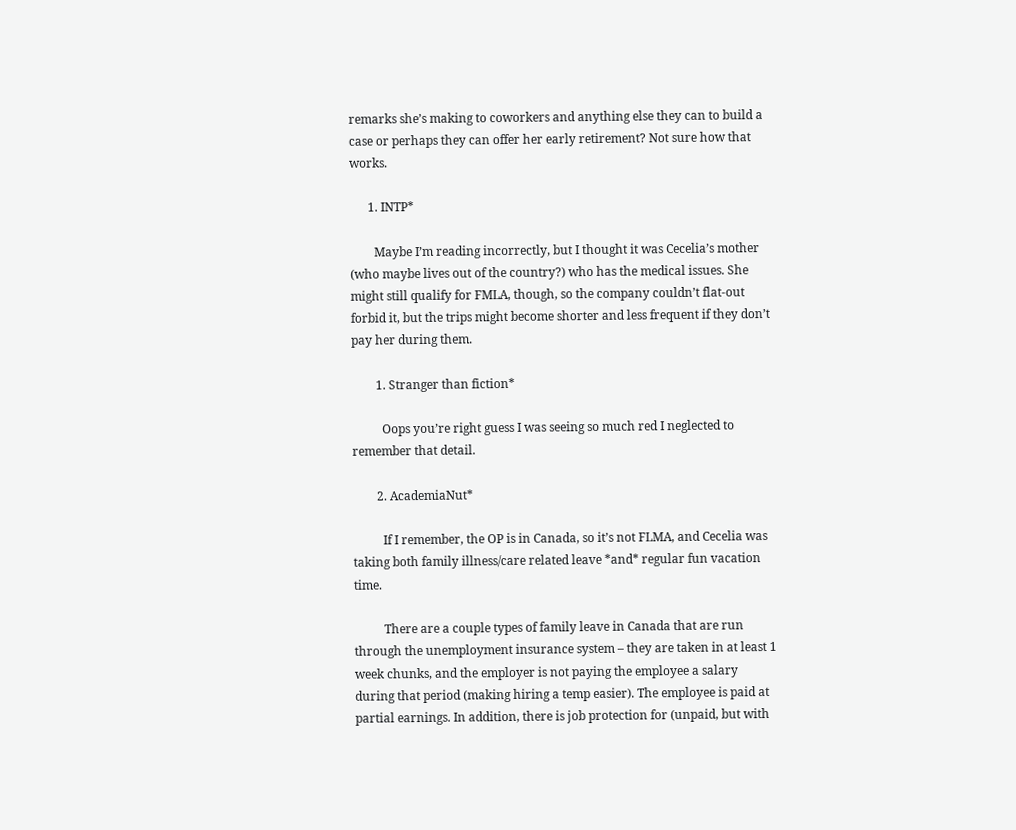remarks she’s making to coworkers and anything else they can to build a case or perhaps they can offer her early retirement? Not sure how that works.

      1. INTP*

        Maybe I’m reading incorrectly, but I thought it was Cecelia’s mother (who maybe lives out of the country?) who has the medical issues. She might still qualify for FMLA, though, so the company couldn’t flat-out forbid it, but the trips might become shorter and less frequent if they don’t pay her during them.

        1. Stranger than fiction*

          Oops you’re right guess I was seeing so much red I neglected to remember that detail.

        2. AcademiaNut*

          If I remember, the OP is in Canada, so it’s not FLMA, and Cecelia was taking both family illness/care related leave *and* regular fun vacation time.

          There are a couple types of family leave in Canada that are run through the unemployment insurance system – they are taken in at least 1 week chunks, and the employer is not paying the employee a salary during that period (making hiring a temp easier). The employee is paid at partial earnings. In addition, there is job protection for (unpaid, but with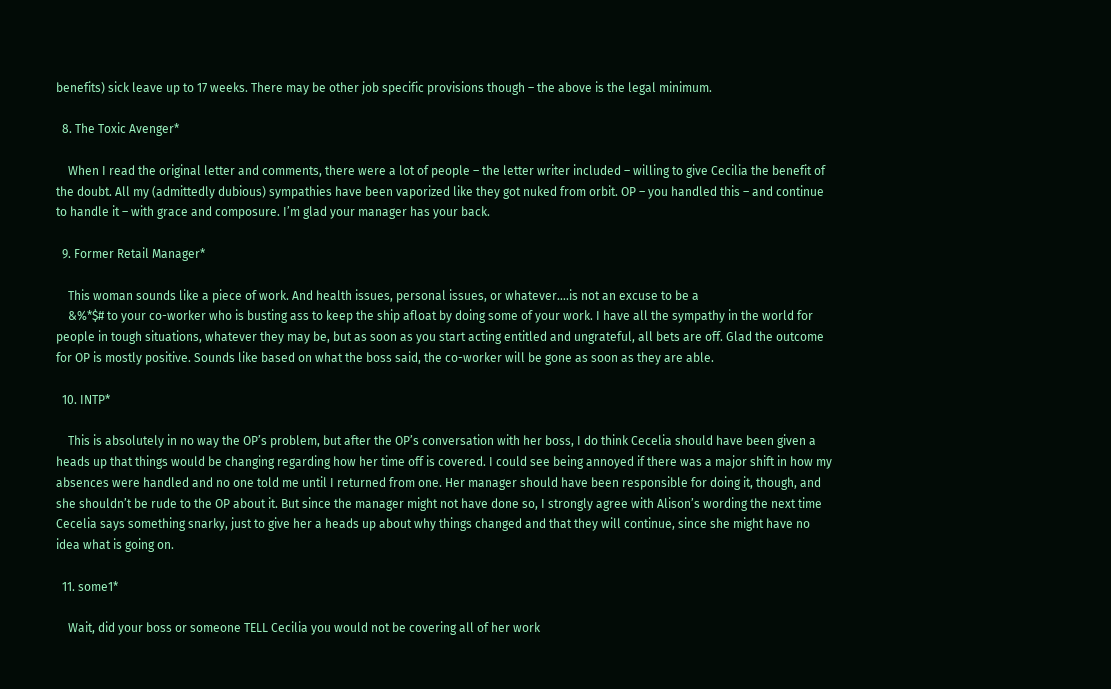benefits) sick leave up to 17 weeks. There may be other job specific provisions though – the above is the legal minimum.

  8. The Toxic Avenger*

    When I read the original letter and comments, there were a lot of people – the letter writer included – willing to give Cecilia the benefit of the doubt. All my (admittedly dubious) sympathies have been vaporized like they got nuked from orbit. OP – you handled this – and continue to handle it – with grace and composure. I’m glad your manager has your back.

  9. Former Retail Manager*

    This woman sounds like a piece of work. And health issues, personal issues, or whatever….is not an excuse to be a
    &%*$# to your co-worker who is busting ass to keep the ship afloat by doing some of your work. I have all the sympathy in the world for people in tough situations, whatever they may be, but as soon as you start acting entitled and ungrateful, all bets are off. Glad the outcome for OP is mostly positive. Sounds like based on what the boss said, the co-worker will be gone as soon as they are able.

  10. INTP*

    This is absolutely in no way the OP’s problem, but after the OP’s conversation with her boss, I do think Cecelia should have been given a heads up that things would be changing regarding how her time off is covered. I could see being annoyed if there was a major shift in how my absences were handled and no one told me until I returned from one. Her manager should have been responsible for doing it, though, and she shouldn’t be rude to the OP about it. But since the manager might not have done so, I strongly agree with Alison’s wording the next time Cecelia says something snarky, just to give her a heads up about why things changed and that they will continue, since she might have no idea what is going on.

  11. some1*

    Wait, did your boss or someone TELL Cecilia you would not be covering all of her work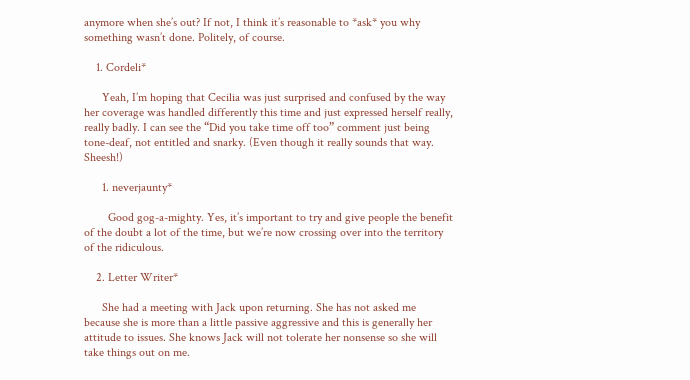anymore when she’s out? If not, I think it’s reasonable to *ask* you why something wasn’t done. Politely, of course.

    1. Cordeli*

      Yeah, I’m hoping that Cecilia was just surprised and confused by the way her coverage was handled differently this time and just expressed herself really, really badly. I can see the “Did you take time off too” comment just being tone-deaf, not entitled and snarky. (Even though it really sounds that way. Sheesh!)

      1. neverjaunty*

        Good gog-a-mighty. Yes, it’s important to try and give people the benefit of the doubt a lot of the time, but we’re now crossing over into the territory of the ridiculous.

    2. Letter Writer*

      She had a meeting with Jack upon returning. She has not asked me because she is more than a little passive aggressive and this is generally her attitude to issues. She knows Jack will not tolerate her nonsense so she will take things out on me.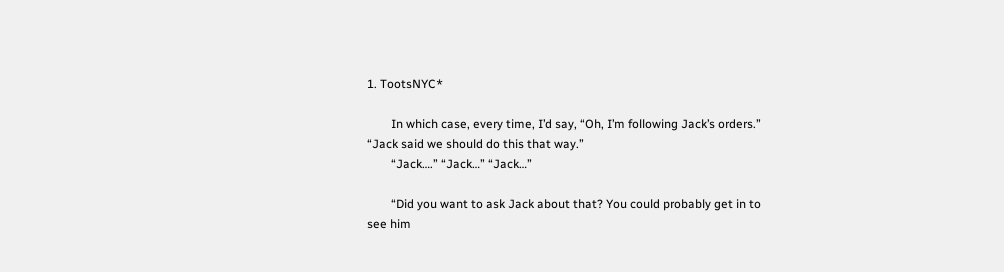1. TootsNYC*

        In which case, every time, I’d say, “Oh, I’m following Jack’s orders.” “Jack said we should do this that way.”
        “Jack….” “Jack…” “Jack…”

        “Did you want to ask Jack about that? You could probably get in to see him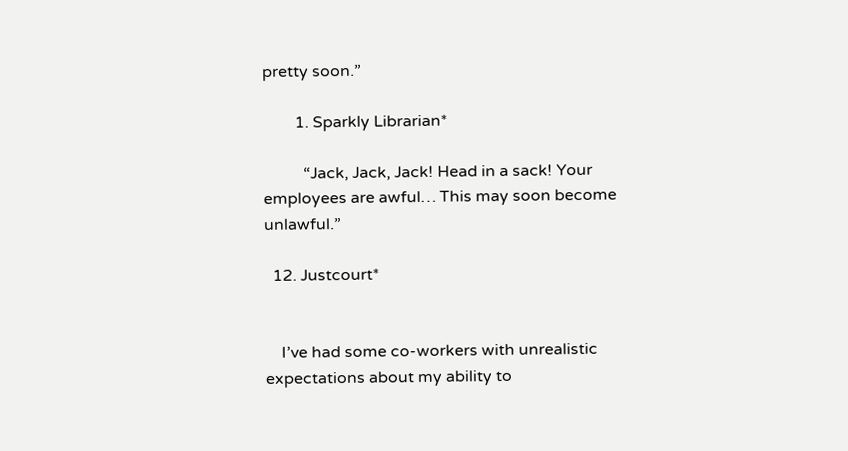pretty soon.”

        1. Sparkly Librarian*

          “Jack, Jack, Jack! Head in a sack! Your employees are awful… This may soon become unlawful.”

  12. Justcourt*


    I’ve had some co-workers with unrealistic expectations about my ability to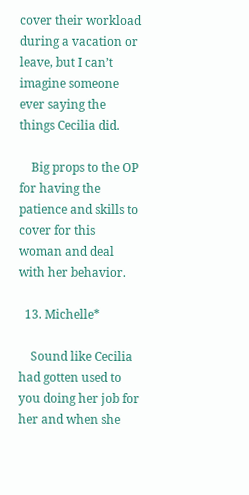cover their workload during a vacation or leave, but I can’t imagine someone ever saying the things Cecilia did.

    Big props to the OP for having the patience and skills to cover for this woman and deal with her behavior.

  13. Michelle*

    Sound like Cecilia had gotten used to you doing her job for her and when she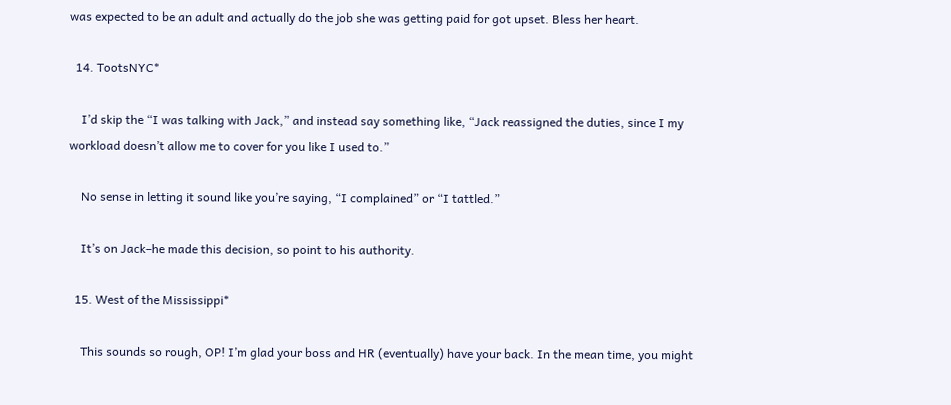was expected to be an adult and actually do the job she was getting paid for got upset. Bless her heart.

  14. TootsNYC*

    I’d skip the “I was talking with Jack,” and instead say something like, “Jack reassigned the duties, since I my workload doesn’t allow me to cover for you like I used to.”

    No sense in letting it sound like you’re saying, “I complained” or “I tattled.”

    It’s on Jack–he made this decision, so point to his authority.

  15. West of the Mississippi*

    This sounds so rough, OP! I’m glad your boss and HR (eventually) have your back. In the mean time, you might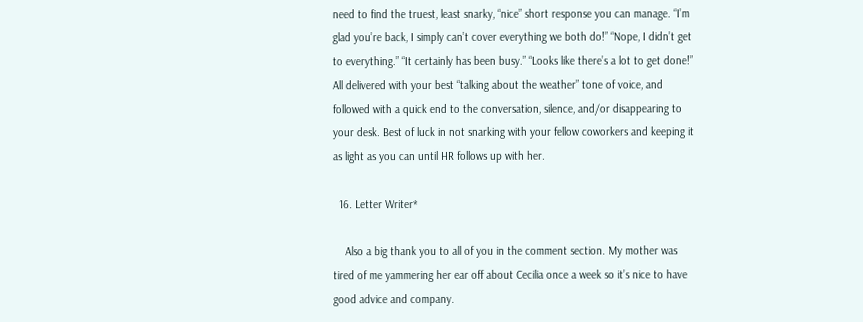need to find the truest, least snarky, “nice” short response you can manage. “I’m glad you’re back, I simply can’t cover everything we both do!” “Nope, I didn’t get to everything.” “It certainly has been busy.” “Looks like there’s a lot to get done!” All delivered with your best “talking about the weather” tone of voice, and followed with a quick end to the conversation, silence, and/or disappearing to your desk. Best of luck in not snarking with your fellow coworkers and keeping it as light as you can until HR follows up with her.

  16. Letter Writer*

    Also a big thank you to all of you in the comment section. My mother was tired of me yammering her ear off about Cecilia once a week so it’s nice to have good advice and company.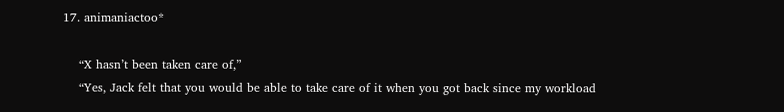17. animaniactoo*

    “X hasn’t been taken care of,”
    “Yes, Jack felt that you would be able to take care of it when you got back since my workload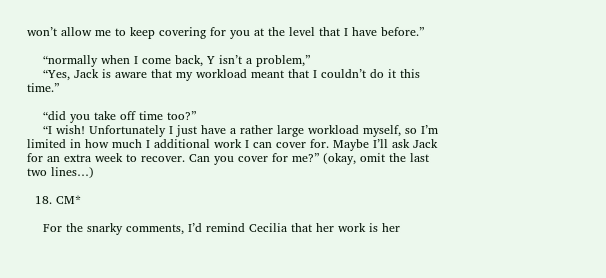won’t allow me to keep covering for you at the level that I have before.”

    “normally when I come back, Y isn’t a problem,”
    “Yes, Jack is aware that my workload meant that I couldn’t do it this time.”

    “did you take off time too?”
    “I wish! Unfortunately I just have a rather large workload myself, so I’m limited in how much I additional work I can cover for. Maybe I’ll ask Jack for an extra week to recover. Can you cover for me?” (okay, omit the last two lines…)

  18. CM*

    For the snarky comments, I’d remind Cecilia that her work is her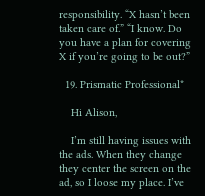responsibility. “X hasn’t been taken care of.” “I know. Do you have a plan for covering X if you’re going to be out?”

  19. Prismatic Professional*

    Hi Alison,

    I’m still having issues with the ads. When they change they center the screen on the ad, so I loose my place. I’ve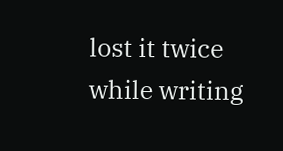lost it twice while writing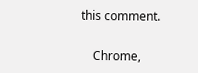this comment.

    Chrome,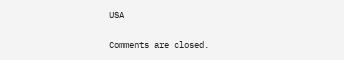USA

Comments are closed.